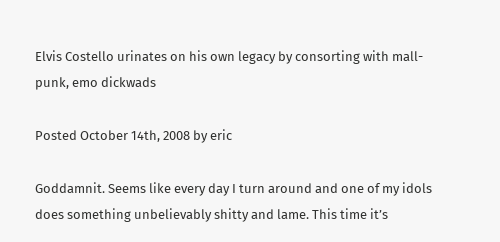Elvis Costello urinates on his own legacy by consorting with mall-punk, emo dickwads

Posted October 14th, 2008 by eric

Goddamnit. Seems like every day I turn around and one of my idols does something unbelievably shitty and lame. This time it’s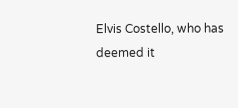Elvis Costello, who has deemed it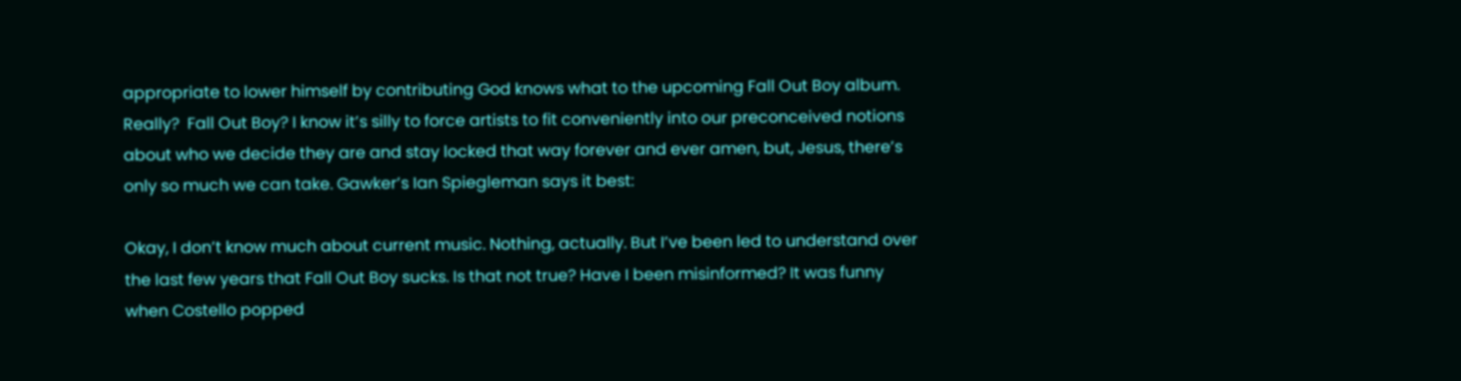appropriate to lower himself by contributing God knows what to the upcoming Fall Out Boy album. Really?  Fall Out Boy? I know it’s silly to force artists to fit conveniently into our preconceived notions about who we decide they are and stay locked that way forever and ever amen, but, Jesus, there’s only so much we can take. Gawker’s Ian Spiegleman says it best:

Okay, I don’t know much about current music. Nothing, actually. But I’ve been led to understand over the last few years that Fall Out Boy sucks. Is that not true? Have I been misinformed? It was funny when Costello popped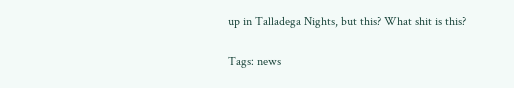up in Talladega Nights, but this? What shit is this?

Tags: news